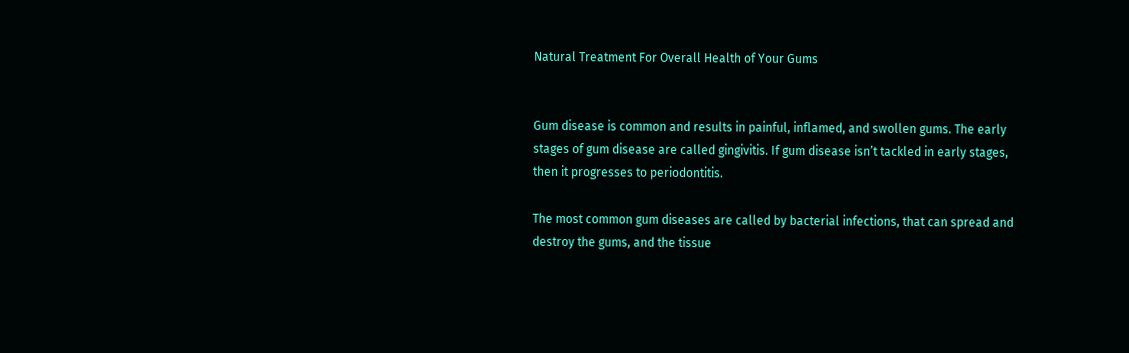Natural Treatment For Overall Health of Your Gums


Gum disease is common and results in painful, inflamed, and swollen gums. The early stages of gum disease are called gingivitis. If gum disease isn’t tackled in early stages, then it progresses to periodontitis.

The most common gum diseases are called by bacterial infections, that can spread and destroy the gums, and the tissue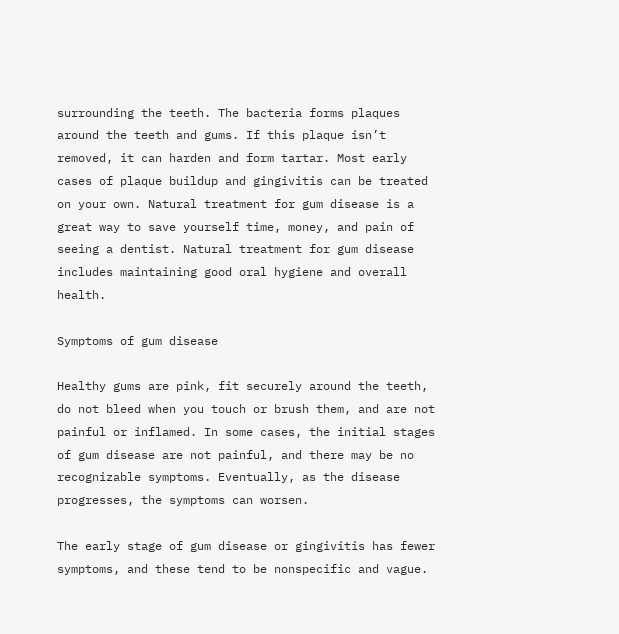surrounding the teeth. The bacteria forms plaques around the teeth and gums. If this plaque isn’t removed, it can harden and form tartar. Most early cases of plaque buildup and gingivitis can be treated on your own. Natural treatment for gum disease is a great way to save yourself time, money, and pain of seeing a dentist. Natural treatment for gum disease includes maintaining good oral hygiene and overall health.

Symptoms of gum disease

Healthy gums are pink, fit securely around the teeth, do not bleed when you touch or brush them, and are not painful or inflamed. In some cases, the initial stages of gum disease are not painful, and there may be no recognizable symptoms. Eventually, as the disease progresses, the symptoms can worsen.

The early stage of gum disease or gingivitis has fewer symptoms, and these tend to be nonspecific and vague.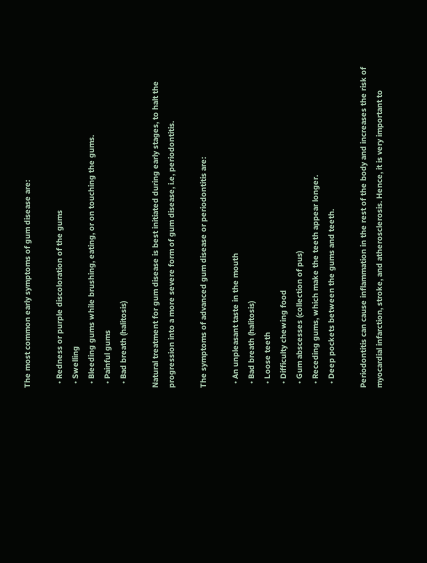The most common early symptoms of gum disease are:

  • Redness or purple discoloration of the gums
  • Swelling
  • Bleeding gums while brushing, eating, or on touching the gums.
  • Painful gums
  • Bad breath (halitosis)

Natural treatment for gum disease is best initiated during early stages, to halt the progression into a more severe form of gum disease, i.e, periodontitis.

The symptoms of advanced gum disease or periodontitis are:

  • An unpleasant taste in the mouth
  • Bad breath (halitosis)
  • Loose teeth
  • Difficulty chewing food
  • Gum abscesses (collection of pus)
  • Receding gums, which make the teeth appear longer.
  • Deep pockets between the gums and teeth.

Periodontitis can cause inflammation in the rest of the body and increases the risk of myocardial infarction, stroke, and atherosclerosis. Hence, it is very important to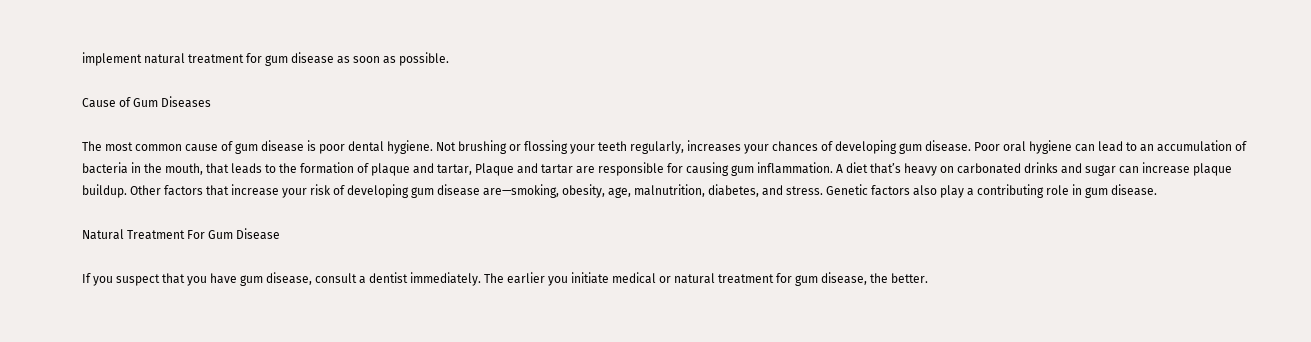implement natural treatment for gum disease as soon as possible.

Cause of Gum Diseases

The most common cause of gum disease is poor dental hygiene. Not brushing or flossing your teeth regularly, increases your chances of developing gum disease. Poor oral hygiene can lead to an accumulation of bacteria in the mouth, that leads to the formation of plaque and tartar, Plaque and tartar are responsible for causing gum inflammation. A diet that’s heavy on carbonated drinks and sugar can increase plaque buildup. Other factors that increase your risk of developing gum disease are—smoking, obesity, age, malnutrition, diabetes, and stress. Genetic factors also play a contributing role in gum disease.

Natural Treatment For Gum Disease

If you suspect that you have gum disease, consult a dentist immediately. The earlier you initiate medical or natural treatment for gum disease, the better.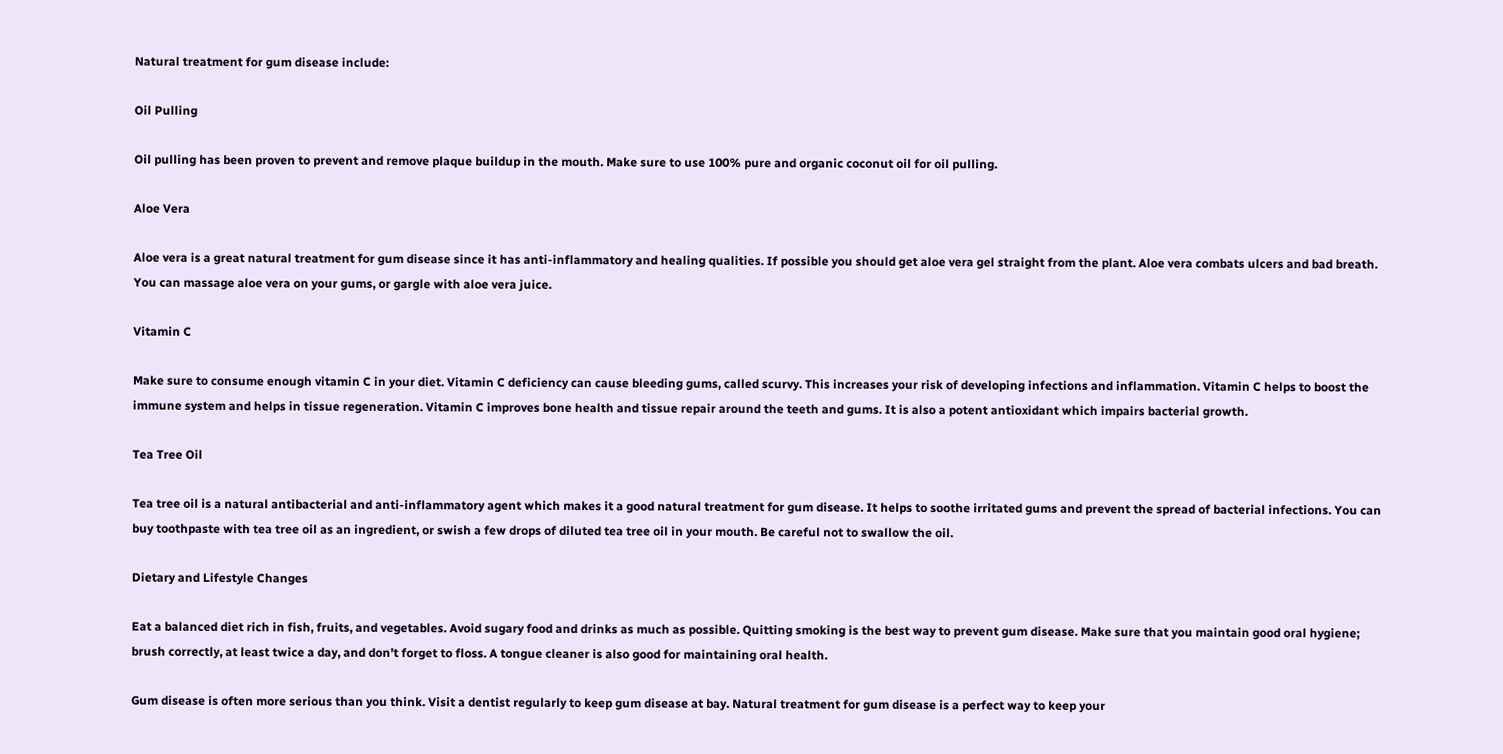Natural treatment for gum disease include:

Oil Pulling

Oil pulling has been proven to prevent and remove plaque buildup in the mouth. Make sure to use 100% pure and organic coconut oil for oil pulling.

Aloe Vera

Aloe vera is a great natural treatment for gum disease since it has anti-inflammatory and healing qualities. If possible you should get aloe vera gel straight from the plant. Aloe vera combats ulcers and bad breath. You can massage aloe vera on your gums, or gargle with aloe vera juice.

Vitamin C

Make sure to consume enough vitamin C in your diet. Vitamin C deficiency can cause bleeding gums, called scurvy. This increases your risk of developing infections and inflammation. Vitamin C helps to boost the immune system and helps in tissue regeneration. Vitamin C improves bone health and tissue repair around the teeth and gums. It is also a potent antioxidant which impairs bacterial growth.

Tea Tree Oil

Tea tree oil is a natural antibacterial and anti-inflammatory agent which makes it a good natural treatment for gum disease. It helps to soothe irritated gums and prevent the spread of bacterial infections. You can buy toothpaste with tea tree oil as an ingredient, or swish a few drops of diluted tea tree oil in your mouth. Be careful not to swallow the oil.

Dietary and Lifestyle Changes

Eat a balanced diet rich in fish, fruits, and vegetables. Avoid sugary food and drinks as much as possible. Quitting smoking is the best way to prevent gum disease. Make sure that you maintain good oral hygiene; brush correctly, at least twice a day, and don’t forget to floss. A tongue cleaner is also good for maintaining oral health.

Gum disease is often more serious than you think. Visit a dentist regularly to keep gum disease at bay. Natural treatment for gum disease is a perfect way to keep your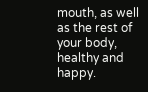mouth, as well as the rest of your body, healthy and happy.